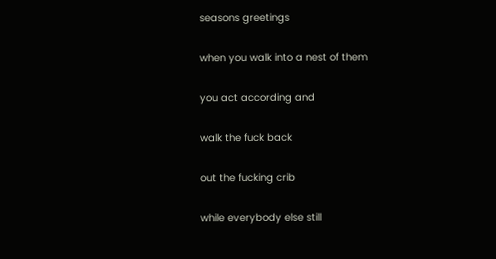seasons greetings

when you walk into a nest of them

you act according and

walk the fuck back

out the fucking crib

while everybody else still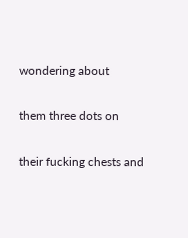wondering about

them three dots on

their fucking chests and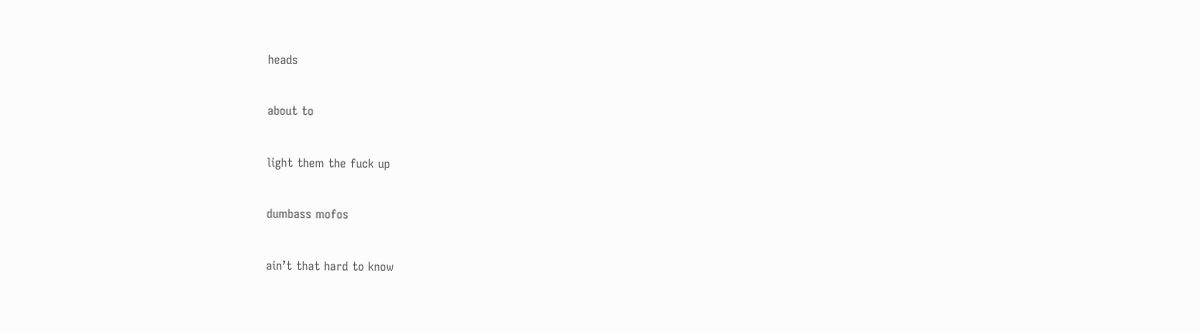heads

about to

light them the fuck up

dumbass mofos

ain’t that hard to know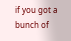if you got a bunch of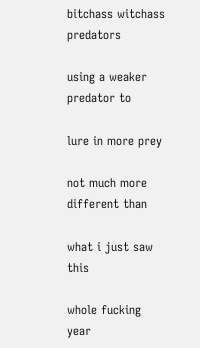bitchass witchass predators

using a weaker predator to

lure in more prey

not much more different than

what i just saw this

whole fucking year